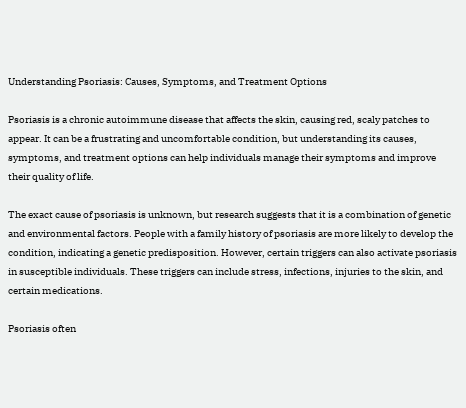Understanding Psoriasis: Causes, Symptoms, and Treatment Options

Psoriasis is a chronic autoimmune disease that affects the skin, causing red, scaly patches to appear. It can be a frustrating and uncomfortable condition, but understanding its causes, symptoms, and treatment options can help individuals manage their symptoms and improve their quality of life.

The exact cause of psoriasis is unknown, but research suggests that it is a combination of genetic and environmental factors. People with a family history of psoriasis are more likely to develop the condition, indicating a genetic predisposition. However, certain triggers can also activate psoriasis in susceptible individuals. These triggers can include stress, infections, injuries to the skin, and certain medications.

Psoriasis often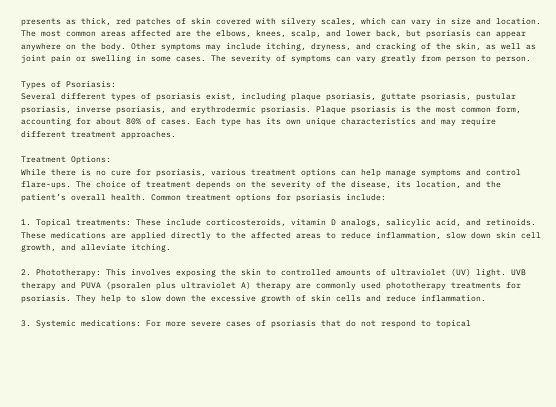presents as thick, red patches of skin covered with silvery scales, which can vary in size and location. The most common areas affected are the elbows, knees, scalp, and lower back, but psoriasis can appear anywhere on the body. Other symptoms may include itching, dryness, and cracking of the skin, as well as joint pain or swelling in some cases. The severity of symptoms can vary greatly from person to person.

Types of Psoriasis:
Several different types of psoriasis exist, including plaque psoriasis, guttate psoriasis, pustular psoriasis, inverse psoriasis, and erythrodermic psoriasis. Plaque psoriasis is the most common form, accounting for about 80% of cases. Each type has its own unique characteristics and may require different treatment approaches.

Treatment Options:
While there is no cure for psoriasis, various treatment options can help manage symptoms and control flare-ups. The choice of treatment depends on the severity of the disease, its location, and the patient’s overall health. Common treatment options for psoriasis include:

1. Topical treatments: These include corticosteroids, vitamin D analogs, salicylic acid, and retinoids. These medications are applied directly to the affected areas to reduce inflammation, slow down skin cell growth, and alleviate itching.

2. Phototherapy: This involves exposing the skin to controlled amounts of ultraviolet (UV) light. UVB therapy and PUVA (psoralen plus ultraviolet A) therapy are commonly used phototherapy treatments for psoriasis. They help to slow down the excessive growth of skin cells and reduce inflammation.

3. Systemic medications: For more severe cases of psoriasis that do not respond to topical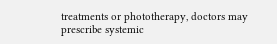treatments or phototherapy, doctors may prescribe systemic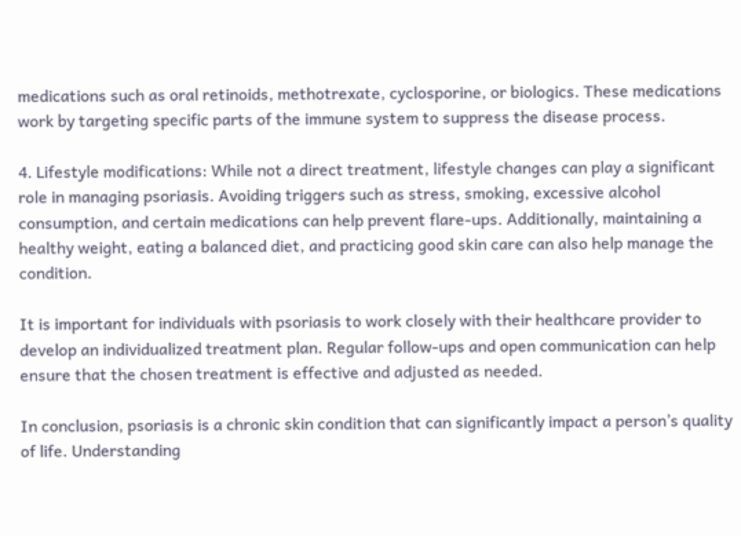medications such as oral retinoids, methotrexate, cyclosporine, or biologics. These medications work by targeting specific parts of the immune system to suppress the disease process.

4. Lifestyle modifications: While not a direct treatment, lifestyle changes can play a significant role in managing psoriasis. Avoiding triggers such as stress, smoking, excessive alcohol consumption, and certain medications can help prevent flare-ups. Additionally, maintaining a healthy weight, eating a balanced diet, and practicing good skin care can also help manage the condition.

It is important for individuals with psoriasis to work closely with their healthcare provider to develop an individualized treatment plan. Regular follow-ups and open communication can help ensure that the chosen treatment is effective and adjusted as needed.

In conclusion, psoriasis is a chronic skin condition that can significantly impact a person’s quality of life. Understanding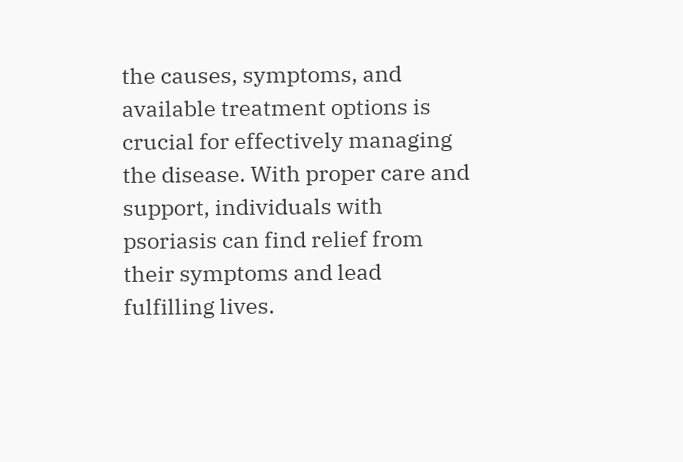the causes, symptoms, and available treatment options is crucial for effectively managing the disease. With proper care and support, individuals with psoriasis can find relief from their symptoms and lead fulfilling lives.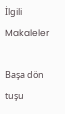İlgili Makaleler

Başa dön tuşu